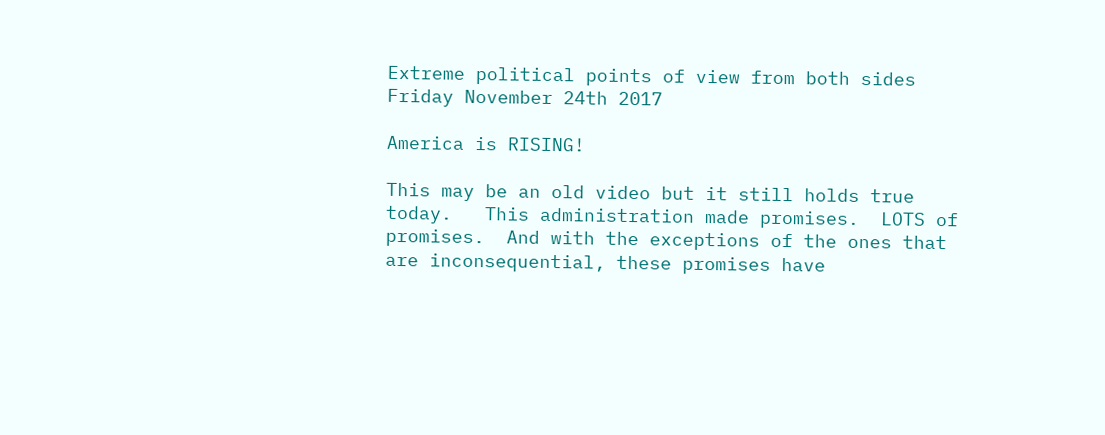Extreme political points of view from both sides
Friday November 24th 2017

America is RISING!

This may be an old video but it still holds true today.   This administration made promises.  LOTS of promises.  And with the exceptions of the ones that are inconsequential, these promises have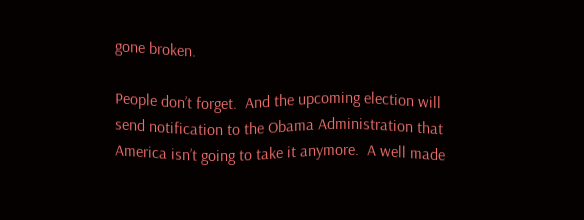gone broken.

People don’t forget.  And the upcoming election will send notification to the Obama Administration that America isn’t going to take it anymore.  A well made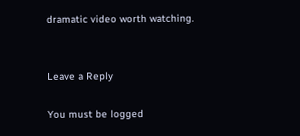dramatic video worth watching.


Leave a Reply

You must be logged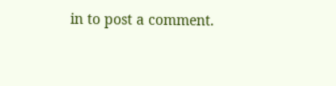in to post a comment.